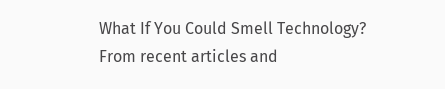What If You Could Smell Technology?
From recent articles and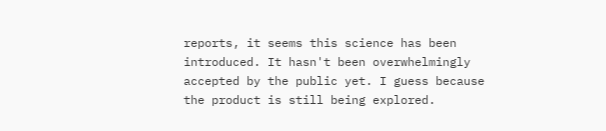reports, it seems this science has been introduced. It hasn't been overwhelmingly accepted by the public yet. I guess because the product is still being explored.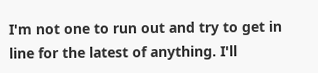I'm not one to run out and try to get in line for the latest of anything. I'll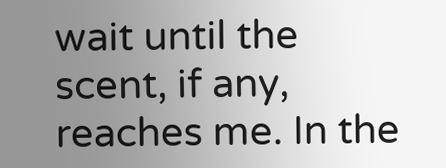wait until the scent, if any, reaches me. In the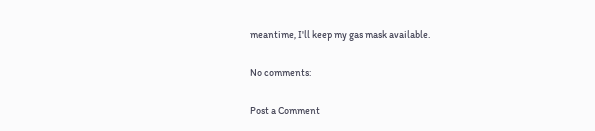meantime, I'll keep my gas mask available.

No comments:

Post a Comment